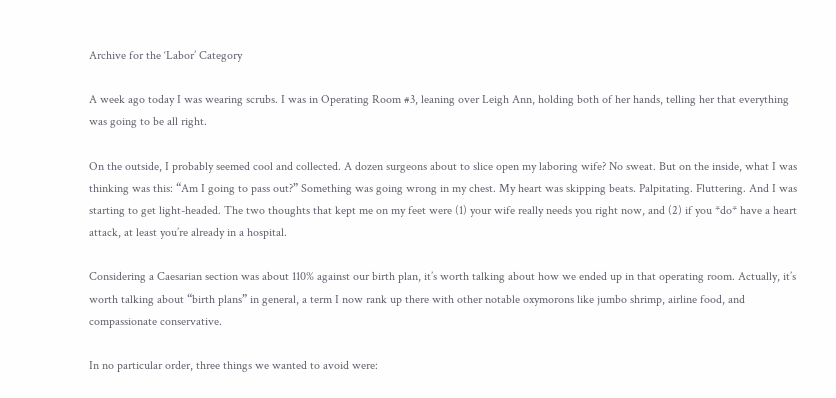Archive for the ‘Labor’ Category

A week ago today I was wearing scrubs. I was in Operating Room #3, leaning over Leigh Ann, holding both of her hands, telling her that everything was going to be all right.

On the outside, I probably seemed cool and collected. A dozen surgeons about to slice open my laboring wife? No sweat. But on the inside, what I was thinking was this: “Am I going to pass out?” Something was going wrong in my chest. My heart was skipping beats. Palpitating. Fluttering. And I was starting to get light-headed. The two thoughts that kept me on my feet were (1) your wife really needs you right now, and (2) if you *do* have a heart attack, at least you’re already in a hospital.

Considering a Caesarian section was about 110% against our birth plan, it’s worth talking about how we ended up in that operating room. Actually, it’s worth talking about “birth plans” in general, a term I now rank up there with other notable oxymorons like jumbo shrimp, airline food, and compassionate conservative.

In no particular order, three things we wanted to avoid were: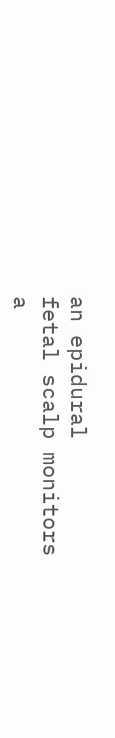an epidural
fetal scalp monitors
a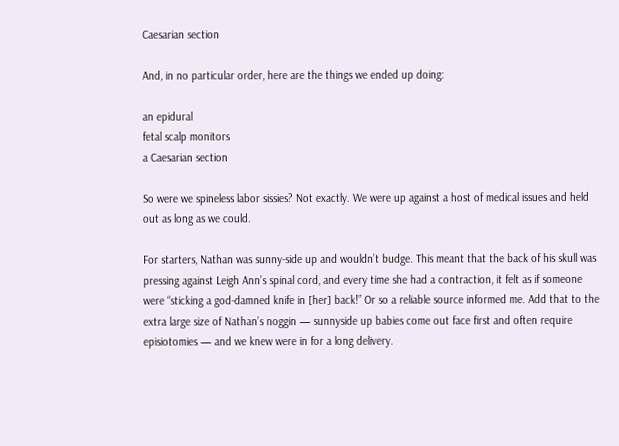Caesarian section

And, in no particular order, here are the things we ended up doing:

an epidural
fetal scalp monitors
a Caesarian section

So were we spineless labor sissies? Not exactly. We were up against a host of medical issues and held out as long as we could.

For starters, Nathan was sunny-side up and wouldn’t budge. This meant that the back of his skull was pressing against Leigh Ann’s spinal cord, and every time she had a contraction, it felt as if someone were “sticking a god-damned knife in [her] back!” Or so a reliable source informed me. Add that to the extra large size of Nathan’s noggin — sunnyside up babies come out face first and often require episiotomies — and we knew were in for a long delivery.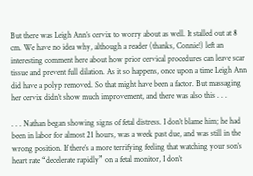But there was Leigh Ann’s cervix to worry about as well. It stalled out at 8 cm. We have no idea why, although a reader (thanks, Connie!) left an interesting comment here about how prior cervical procedures can leave scar tissue and prevent full dilation. As it so happens, once upon a time Leigh Ann did have a polyp removed. So that might have been a factor. But massaging her cervix didn’t show much improvement, and there was also this . . .

. . . Nathan began showing signs of fetal distress. I don’t blame him; he had been in labor for almost 21 hours, was a week past due, and was still in the wrong position. If there’s a more terrifying feeling that watching your son’s heart rate “decelerate rapidly” on a fetal monitor, I don’t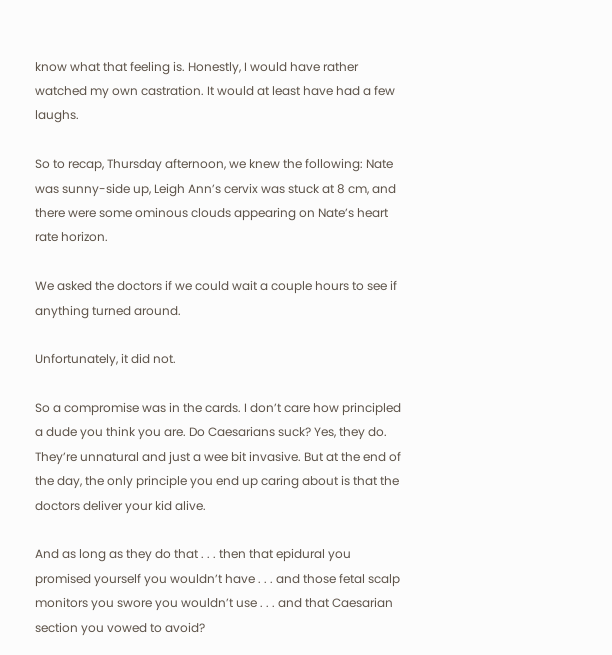know what that feeling is. Honestly, I would have rather watched my own castration. It would at least have had a few laughs.

So to recap, Thursday afternoon, we knew the following: Nate was sunny-side up, Leigh Ann’s cervix was stuck at 8 cm, and there were some ominous clouds appearing on Nate’s heart rate horizon.

We asked the doctors if we could wait a couple hours to see if anything turned around.

Unfortunately, it did not.

So a compromise was in the cards. I don’t care how principled a dude you think you are. Do Caesarians suck? Yes, they do. They’re unnatural and just a wee bit invasive. But at the end of the day, the only principle you end up caring about is that the doctors deliver your kid alive.

And as long as they do that . . . then that epidural you promised yourself you wouldn’t have . . . and those fetal scalp monitors you swore you wouldn’t use . . . and that Caesarian section you vowed to avoid?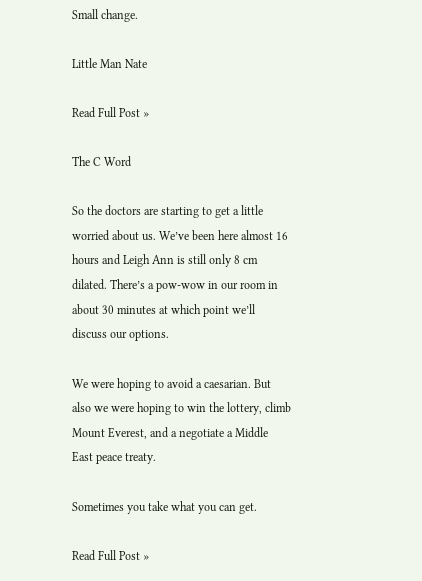Small change.

Little Man Nate

Read Full Post »

The C Word

So the doctors are starting to get a little worried about us. We’ve been here almost 16 hours and Leigh Ann is still only 8 cm dilated. There’s a pow-wow in our room in about 30 minutes at which point we’ll discuss our options.

We were hoping to avoid a caesarian. But also we were hoping to win the lottery, climb Mount Everest, and a negotiate a Middle East peace treaty.

Sometimes you take what you can get.

Read Full Post »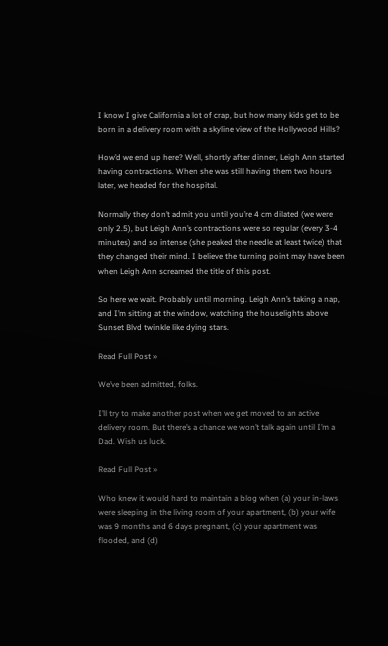I know I give California a lot of crap, but how many kids get to be born in a delivery room with a skyline view of the Hollywood Hills?

How’d we end up here? Well, shortly after dinner, Leigh Ann started having contractions. When she was still having them two hours later, we headed for the hospital.

Normally they don’t admit you until you’re 4 cm dilated (we were only 2.5), but Leigh Ann’s contractions were so regular (every 3-4 minutes) and so intense (she peaked the needle at least twice) that they changed their mind. I believe the turning point may have been when Leigh Ann screamed the title of this post.

So here we wait. Probably until morning. Leigh Ann’s taking a nap, and I’m sitting at the window, watching the houselights above Sunset Blvd twinkle like dying stars.

Read Full Post »

We’ve been admitted, folks.

I’ll try to make another post when we get moved to an active delivery room. But there’s a chance we won’t talk again until I’m a Dad. Wish us luck.

Read Full Post »

Who knew it would hard to maintain a blog when (a) your in-laws were sleeping in the living room of your apartment, (b) your wife was 9 months and 6 days pregnant, (c) your apartment was flooded, and (d)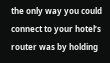the only way you could connect to your hotel’s router was by holding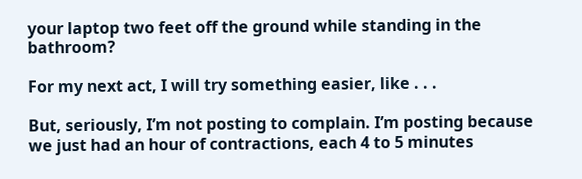your laptop two feet off the ground while standing in the bathroom?

For my next act, I will try something easier, like . . .

But, seriously, I’m not posting to complain. I’m posting because we just had an hour of contractions, each 4 to 5 minutes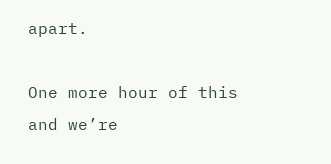apart.

One more hour of this and we’re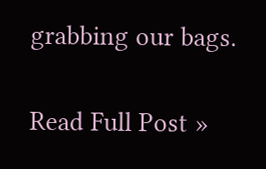grabbing our bags.

Read Full Post »